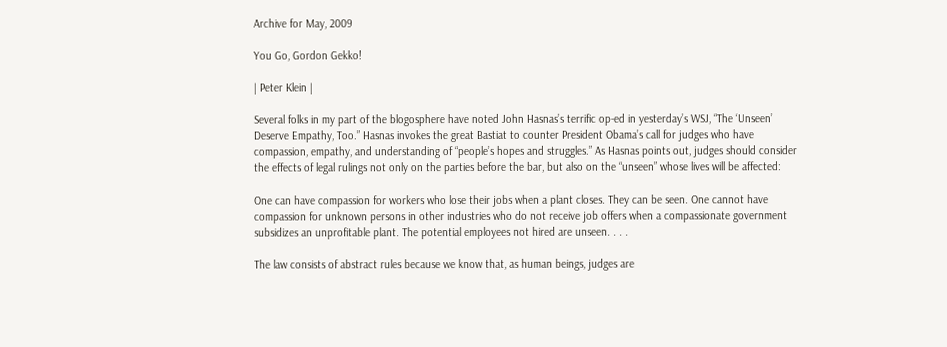Archive for May, 2009

You Go, Gordon Gekko!

| Peter Klein |

Several folks in my part of the blogosphere have noted John Hasnas’s terrific op-ed in yesterday’s WSJ, “The ‘Unseen’ Deserve Empathy, Too.” Hasnas invokes the great Bastiat to counter President Obama’s call for judges who have compassion, empathy, and understanding of “people’s hopes and struggles.” As Hasnas points out, judges should consider the effects of legal rulings not only on the parties before the bar, but also on the “unseen” whose lives will be affected:

One can have compassion for workers who lose their jobs when a plant closes. They can be seen. One cannot have compassion for unknown persons in other industries who do not receive job offers when a compassionate government subsidizes an unprofitable plant. The potential employees not hired are unseen. . . .

The law consists of abstract rules because we know that, as human beings, judges are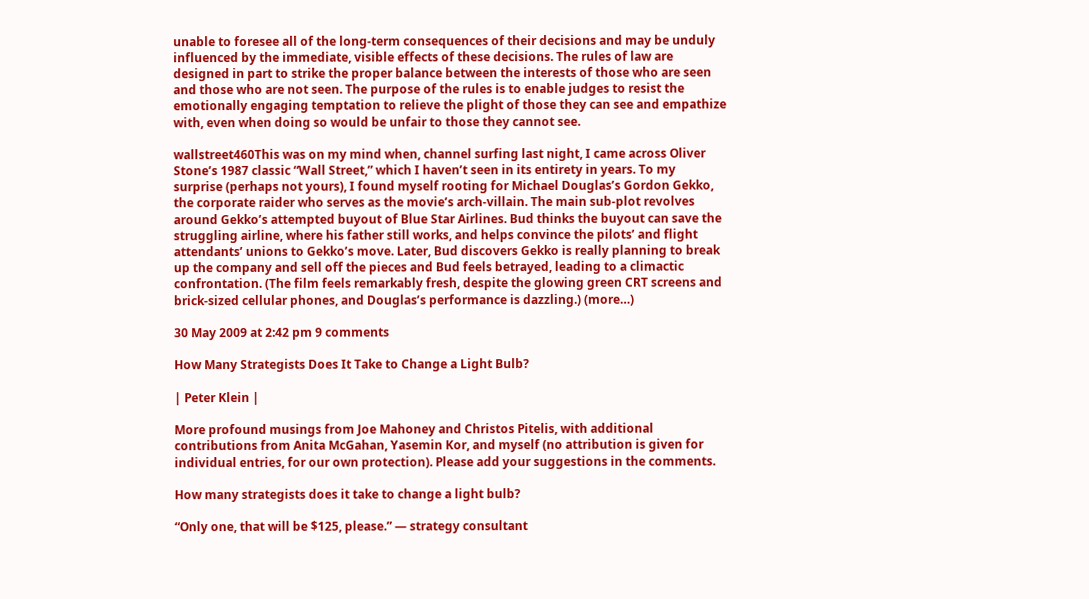unable to foresee all of the long-term consequences of their decisions and may be unduly influenced by the immediate, visible effects of these decisions. The rules of law are designed in part to strike the proper balance between the interests of those who are seen and those who are not seen. The purpose of the rules is to enable judges to resist the emotionally engaging temptation to relieve the plight of those they can see and empathize with, even when doing so would be unfair to those they cannot see.

wallstreet460This was on my mind when, channel surfing last night, I came across Oliver Stone’s 1987 classic “Wall Street,” which I haven’t seen in its entirety in years. To my surprise (perhaps not yours), I found myself rooting for Michael Douglas’s Gordon Gekko, the corporate raider who serves as the movie’s arch-villain. The main sub-plot revolves around Gekko’s attempted buyout of Blue Star Airlines. Bud thinks the buyout can save the struggling airline, where his father still works, and helps convince the pilots’ and flight attendants’ unions to Gekko’s move. Later, Bud discovers Gekko is really planning to break up the company and sell off the pieces and Bud feels betrayed, leading to a climactic confrontation. (The film feels remarkably fresh, despite the glowing green CRT screens and brick-sized cellular phones, and Douglas’s performance is dazzling.) (more…)

30 May 2009 at 2:42 pm 9 comments

How Many Strategists Does It Take to Change a Light Bulb?

| Peter Klein |

More profound musings from Joe Mahoney and Christos Pitelis, with additional contributions from Anita McGahan, Yasemin Kor, and myself (no attribution is given for individual entries, for our own protection). Please add your suggestions in the comments.

How many strategists does it take to change a light bulb?

“Only one, that will be $125, please.” — strategy consultant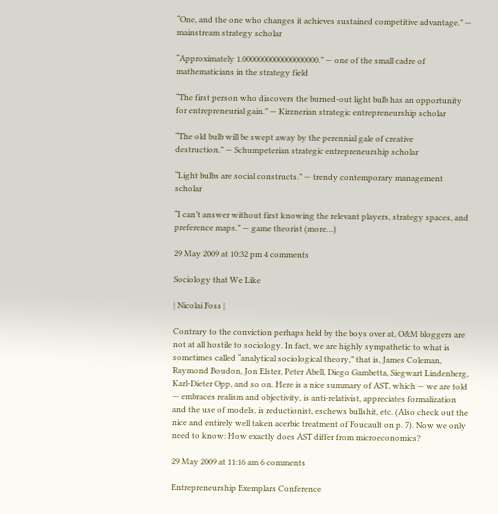“One, and the one who changes it achieves sustained competitive advantage.” — mainstream strategy scholar

“Approximately 1.0000000000000000000.” — one of the small cadre of mathematicians in the strategy field

“The first person who discovers the burned-out light bulb has an opportunity for entrepreneurial gain.” — Kirznerian strategic entrepreneurship scholar

“The old bulb will be swept away by the perennial gale of creative
destruction.” — Schumpeterian strategic entrepreneurship scholar

“Light bulbs are social constructs.” — trendy contemporary management scholar

“I can’t answer without first knowing the relevant players, strategy spaces, and preference maps.” — game theorist (more…)

29 May 2009 at 10:32 pm 4 comments

Sociology that We Like

| Nicolai Foss |

Contrary to the conviction perhaps held by the boys over at, O&M bloggers are not at all hostile to sociology. In fact, we are highly sympathetic to what is sometimes called “analytical sociological theory,” that is, James Coleman, Raymond Boudon, Jon Elster, Peter Abell, Diego Gambetta, Siegwart Lindenberg, Karl-Dieter Opp, and so on. Here is a nice summary of AST, which — we are told — embraces realism and objectivity, is anti-relativist, appreciates formalization and the use of models, is reductionist, eschews bullshit, etc. (Also check out the nice and entirely well taken acerbic treatment of Foucault on p. 7). Now we only need to know: How exactly does AST differ from microeconomics?

29 May 2009 at 11:16 am 6 comments

Entrepreneurship Exemplars Conference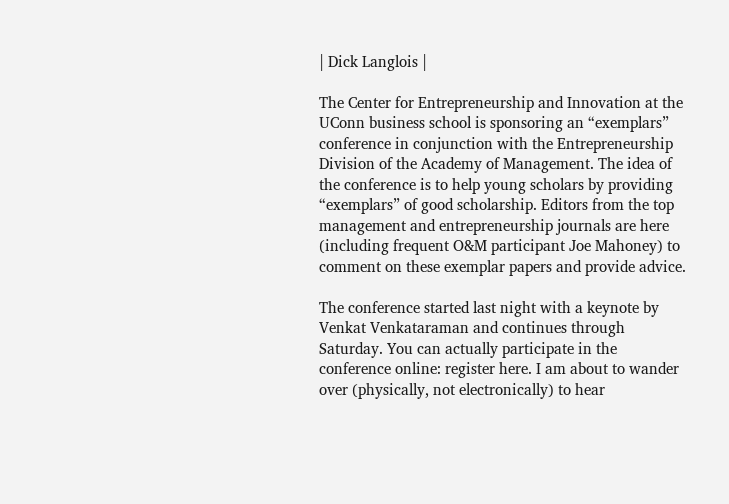| Dick Langlois |

The Center for Entrepreneurship and Innovation at the UConn business school is sponsoring an “exemplars” conference in conjunction with the Entrepreneurship Division of the Academy of Management. The idea of the conference is to help young scholars by providing “exemplars” of good scholarship. Editors from the top management and entrepreneurship journals are here (including frequent O&M participant Joe Mahoney) to comment on these exemplar papers and provide advice.

The conference started last night with a keynote by Venkat Venkataraman and continues through Saturday. You can actually participate in the conference online: register here. I am about to wander over (physically, not electronically) to hear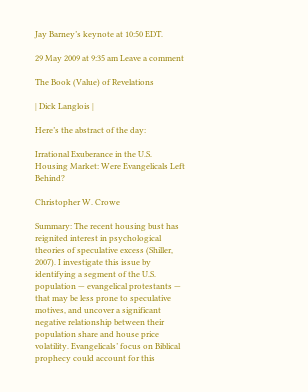Jay Barney’s keynote at 10:50 EDT.

29 May 2009 at 9:35 am Leave a comment

The Book (Value) of Revelations

| Dick Langlois |

Here’s the abstract of the day:

Irrational Exuberance in the U.S. Housing Market: Were Evangelicals Left Behind?

Christopher W. Crowe

Summary: The recent housing bust has reignited interest in psychological theories of speculative excess (Shiller, 2007). I investigate this issue by identifying a segment of the U.S. population — evangelical protestants — that may be less prone to speculative motives, and uncover a significant negative relationship between their population share and house price volatility. Evangelicals’ focus on Biblical prophecy could account for this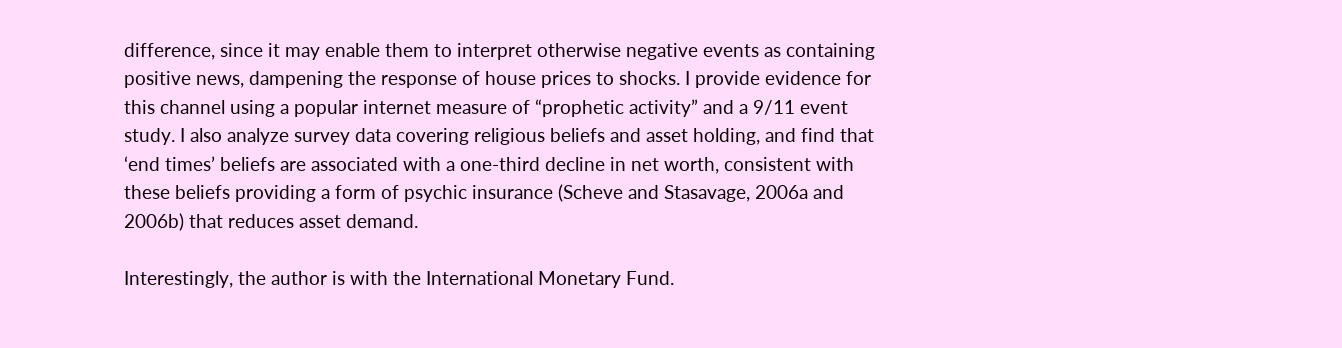difference, since it may enable them to interpret otherwise negative events as containing positive news, dampening the response of house prices to shocks. I provide evidence for this channel using a popular internet measure of “prophetic activity” and a 9/11 event study. I also analyze survey data covering religious beliefs and asset holding, and find that ‘end times’ beliefs are associated with a one-third decline in net worth, consistent with these beliefs providing a form of psychic insurance (Scheve and Stasavage, 2006a and 2006b) that reduces asset demand.

Interestingly, the author is with the International Monetary Fund.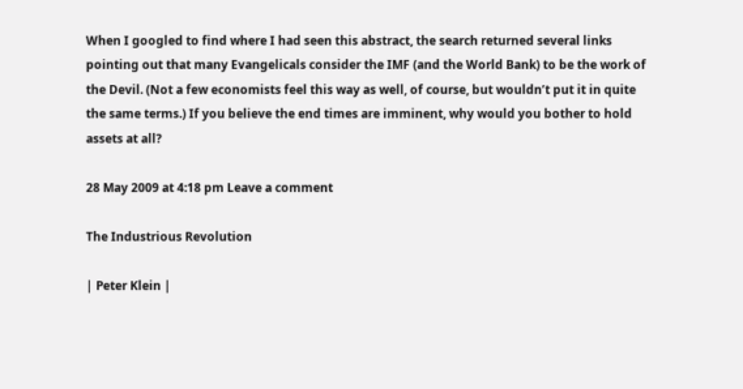When I googled to find where I had seen this abstract, the search returned several links pointing out that many Evangelicals consider the IMF (and the World Bank) to be the work of the Devil. (Not a few economists feel this way as well, of course, but wouldn’t put it in quite the same terms.) If you believe the end times are imminent, why would you bother to hold assets at all?

28 May 2009 at 4:18 pm Leave a comment

The Industrious Revolution

| Peter Klein |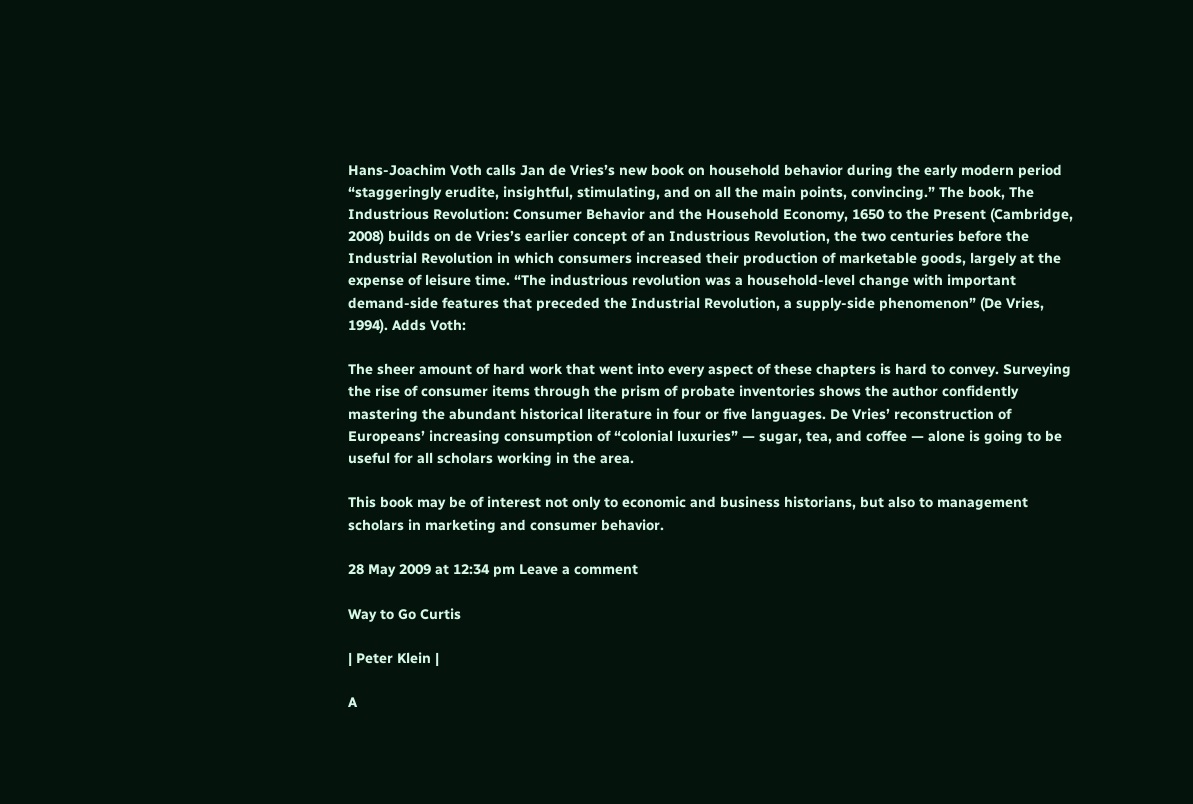Hans-Joachim Voth calls Jan de Vries’s new book on household behavior during the early modern period “staggeringly erudite, insightful, stimulating, and on all the main points, convincing.” The book, The Industrious Revolution: Consumer Behavior and the Household Economy, 1650 to the Present (Cambridge,  2008) builds on de Vries’s earlier concept of an Industrious Revolution, the two centuries before the Industrial Revolution in which consumers increased their production of marketable goods, largely at the expense of leisure time. “The industrious revolution was a household-level change with important demand-side features that preceded the Industrial Revolution, a supply-side phenomenon” (De Vries, 1994). Adds Voth:

The sheer amount of hard work that went into every aspect of these chapters is hard to convey. Surveying the rise of consumer items through the prism of probate inventories shows the author confidently mastering the abundant historical literature in four or five languages. De Vries’ reconstruction of Europeans’ increasing consumption of “colonial luxuries” — sugar, tea, and coffee — alone is going to be useful for all scholars working in the area.

This book may be of interest not only to economic and business historians, but also to management scholars in marketing and consumer behavior.

28 May 2009 at 12:34 pm Leave a comment

Way to Go Curtis

| Peter Klein |

A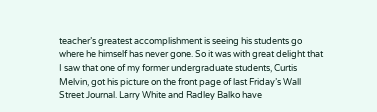teacher’s greatest accomplishment is seeing his students go where he himself has never gone. So it was with great delight that I saw that one of my former undergraduate students, Curtis Melvin, got his picture on the front page of last Friday’s Wall Street Journal. Larry White and Radley Balko have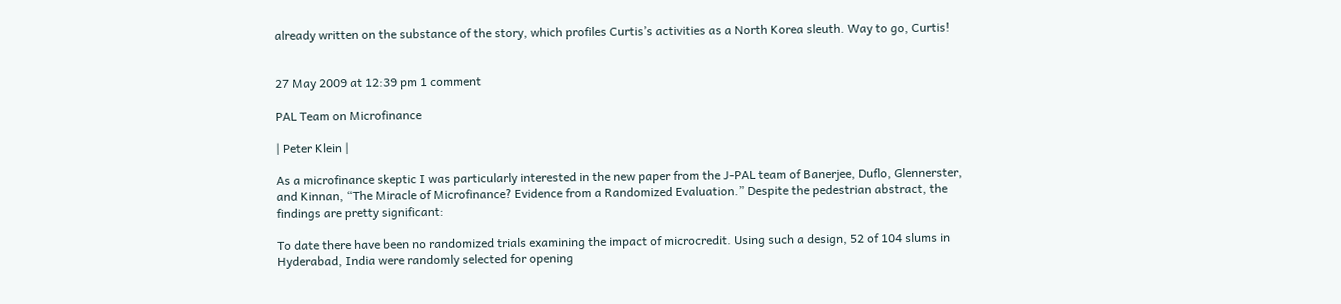already written on the substance of the story, which profiles Curtis’s activities as a North Korea sleuth. Way to go, Curtis!


27 May 2009 at 12:39 pm 1 comment

PAL Team on Microfinance

| Peter Klein |

As a microfinance skeptic I was particularly interested in the new paper from the J-PAL team of Banerjee, Duflo, Glennerster, and Kinnan, “The Miracle of Microfinance? Evidence from a Randomized Evaluation.” Despite the pedestrian abstract, the findings are pretty significant:

To date there have been no randomized trials examining the impact of microcredit. Using such a design, 52 of 104 slums in Hyderabad, India were randomly selected for opening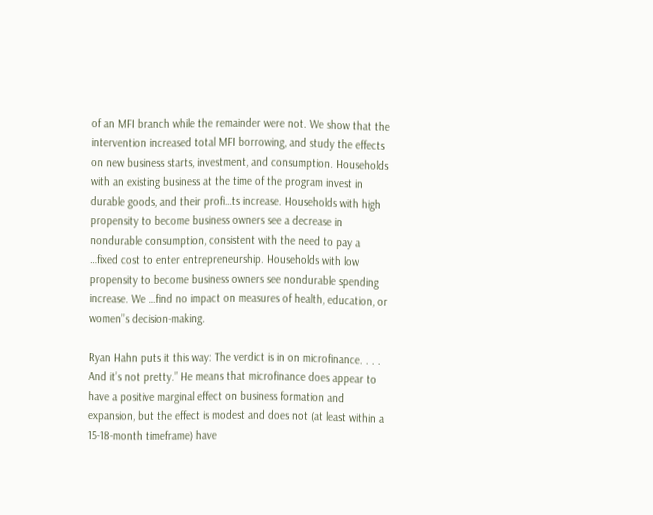of an MFI branch while the remainder were not. We show that the intervention increased total MFI borrowing, and study the effects on new business starts, investment, and consumption. Households with an existing business at the time of the program invest in durable goods, and their profi…ts increase. Households with high propensity to become business owners see a decrease in nondurable consumption, consistent with the need to pay a …fixed cost to enter entrepreneurship. Households with low propensity to become business owners see nondurable spending increase. We …find no impact on measures of health, education, or women’’s decision-making.

Ryan Hahn puts it this way: The verdict is in on microfinance. . . . And it’s not pretty.” He means that microfinance does appear to have a positive marginal effect on business formation and expansion, but the effect is modest and does not (at least within a 15-18-month timeframe) have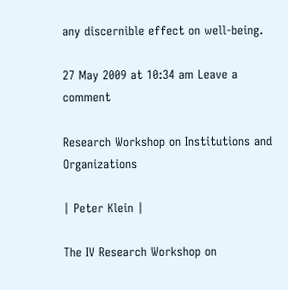any discernible effect on well-being.

27 May 2009 at 10:34 am Leave a comment

Research Workshop on Institutions and Organizations

| Peter Klein |

The IV Research Workshop on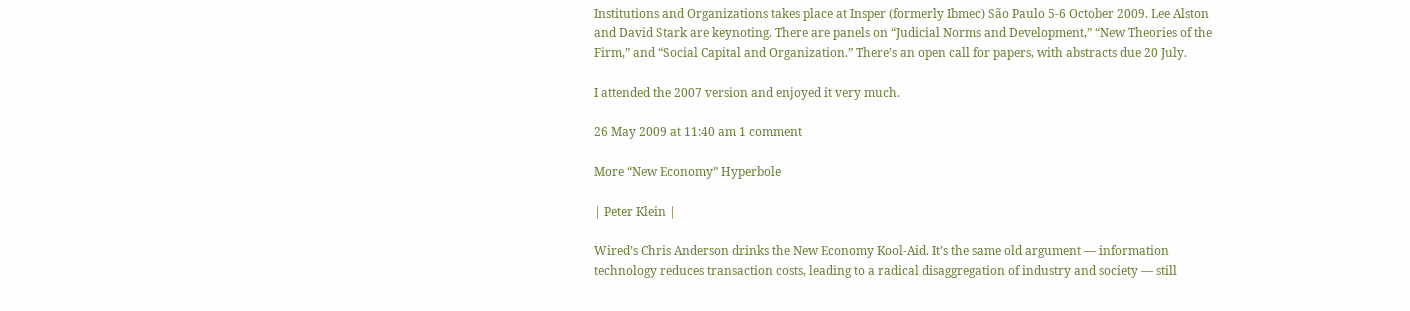Institutions and Organizations takes place at Insper (formerly Ibmec) São Paulo 5-6 October 2009. Lee Alston and David Stark are keynoting. There are panels on “Judicial Norms and Development,” “New Theories of the Firm,” and “Social Capital and Organization.” There’s an open call for papers, with abstracts due 20 July.

I attended the 2007 version and enjoyed it very much.

26 May 2009 at 11:40 am 1 comment

More “New Economy” Hyperbole

| Peter Klein |

Wired’s Chris Anderson drinks the New Economy Kool-Aid. It’s the same old argument — information technology reduces transaction costs, leading to a radical disaggregation of industry and society — still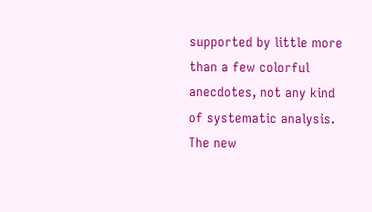supported by little more than a few colorful anecdotes, not any kind of systematic analysis. The new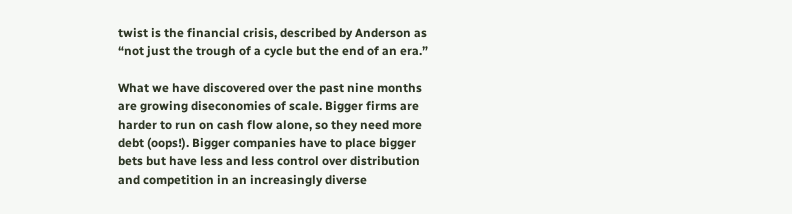twist is the financial crisis, described by Anderson as “not just the trough of a cycle but the end of an era.”

What we have discovered over the past nine months are growing diseconomies of scale. Bigger firms are harder to run on cash flow alone, so they need more debt (oops!). Bigger companies have to place bigger bets but have less and less control over distribution and competition in an increasingly diverse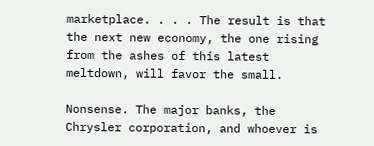marketplace. . . . The result is that the next new economy, the one rising from the ashes of this latest meltdown, will favor the small.

Nonsense. The major banks, the Chrysler corporation, and whoever is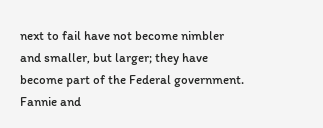next to fail have not become nimbler and smaller, but larger; they have become part of the Federal government. Fannie and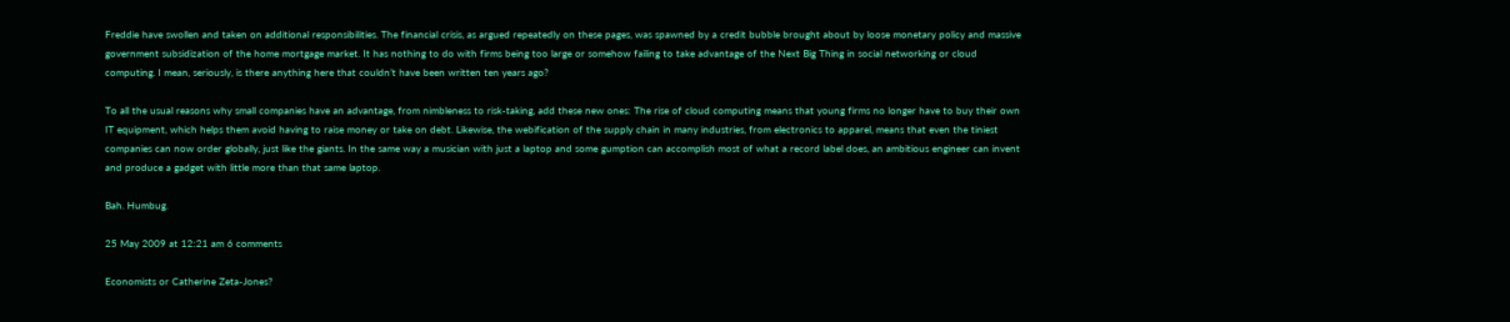Freddie have swollen and taken on additional responsibilities. The financial crisis, as argued repeatedly on these pages, was spawned by a credit bubble brought about by loose monetary policy and massive government subsidization of the home mortgage market. It has nothing to do with firms being too large or somehow failing to take advantage of the Next Big Thing in social networking or cloud computing. I mean, seriously, is there anything here that couldn’t have been written ten years ago?

To all the usual reasons why small companies have an advantage, from nimbleness to risk-taking, add these new ones: The rise of cloud computing means that young firms no longer have to buy their own IT equipment, which helps them avoid having to raise money or take on debt. Likewise, the webification of the supply chain in many industries, from electronics to apparel, means that even the tiniest companies can now order globally, just like the giants. In the same way a musician with just a laptop and some gumption can accomplish most of what a record label does, an ambitious engineer can invent and produce a gadget with little more than that same laptop.

Bah. Humbug.

25 May 2009 at 12:21 am 6 comments

Economists or Catherine Zeta-Jones?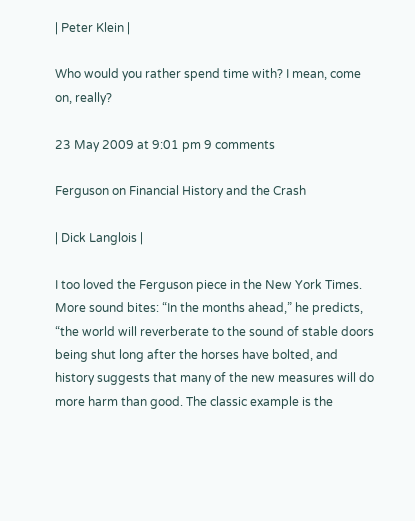| Peter Klein |

Who would you rather spend time with? I mean, come on, really?

23 May 2009 at 9:01 pm 9 comments

Ferguson on Financial History and the Crash

| Dick Langlois |

I too loved the Ferguson piece in the New York Times. More sound bites: “In the months ahead,” he predicts, “the world will reverberate to the sound of stable doors being shut long after the horses have bolted, and history suggests that many of the new measures will do more harm than good. The classic example is the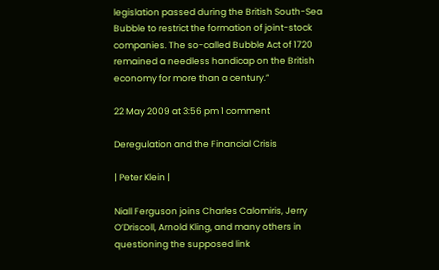legislation passed during the British South-Sea Bubble to restrict the formation of joint-stock companies. The so-called Bubble Act of 1720 remained a needless handicap on the British economy for more than a century.”

22 May 2009 at 3:56 pm 1 comment

Deregulation and the Financial Crisis

| Peter Klein |

Niall Ferguson joins Charles Calomiris, Jerry O’Driscoll, Arnold Kling, and many others in questioning the supposed link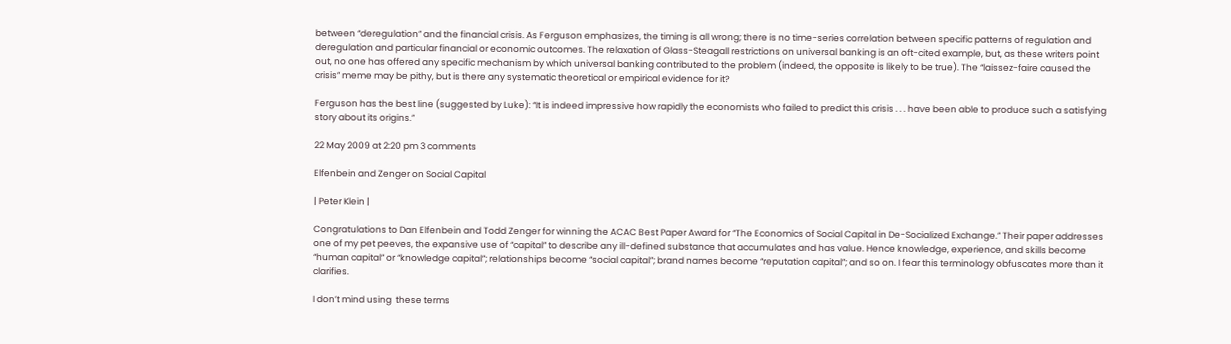between “deregulation” and the financial crisis. As Ferguson emphasizes, the timing is all wrong; there is no time-series correlation between specific patterns of regulation and deregulation and particular financial or economic outcomes. The relaxation of Glass-Steagall restrictions on universal banking is an oft-cited example, but, as these writers point out, no one has offered any specific mechanism by which universal banking contributed to the problem (indeed, the opposite is likely to be true). The “laissez-faire caused the crisis” meme may be pithy, but is there any systematic theoretical or empirical evidence for it?

Ferguson has the best line (suggested by Luke): “It is indeed impressive how rapidly the economists who failed to predict this crisis . . . have been able to produce such a satisfying story about its origins.”

22 May 2009 at 2:20 pm 3 comments

Elfenbein and Zenger on Social Capital

| Peter Klein |

Congratulations to Dan Elfenbein and Todd Zenger for winning the ACAC Best Paper Award for “The Economics of Social Capital in De-Socialized Exchange.” Their paper addresses one of my pet peeves, the expansive use of “capital” to describe any ill-defined substance that accumulates and has value. Hence knowledge, experience, and skills become “human capital” or “knowledge capital”; relationships become “social capital”; brand names become “reputation capital”; and so on. I fear this terminology obfuscates more than it clarifies.

I don’t mind using  these terms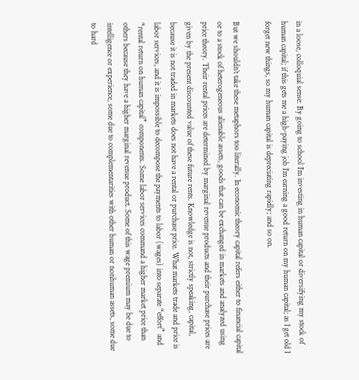in a loose, colloquial sense: By going to school I’m investing in human capital or diversifying my stock of human capital; if this gets me a high-paying job I’m earning a good return on my human capital; as I get old I forget new things, so my human capital is depreciating rapidly; and so on.

But we shouldn’t take these metaphors too literally. In economic theory capital refers either to financial capital or to a stock of heterogeneous alienable assets, goods that can be exchanged in markets and analyzed using price theory. Their rental prices are determined by marginal revenue products and their purchase prices are given by the present discounted value of these future rents. Knowledge is not, strictly speaking, capital, because it is not traded in markets does not have a rental or purchase price. What markets trade and price is labor services, and it is impossible to decompose the payments to labor (wages) into separate “effort” and “rental return on human capital” components. Some labor services command a higher market price than others because they have a higher marginal revenue product. Some of this wage premium may be due to intelligence or experience, some due to complementarities with other human or nonhuman assets, some due to hard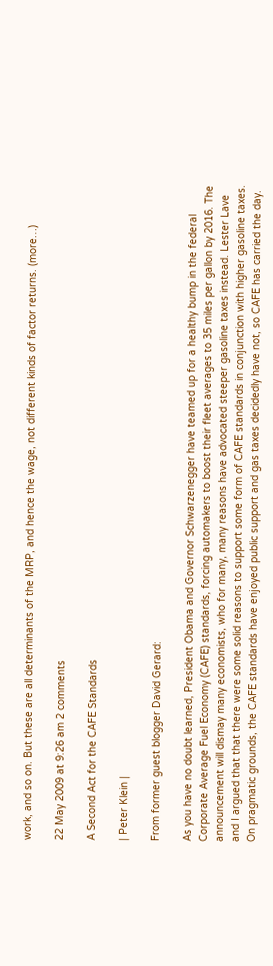work, and so on. But these are all determinants of the MRP, and hence the wage, not different kinds of factor returns. (more…)

22 May 2009 at 9:26 am 2 comments

A Second Act for the CAFE Standards

| Peter Klein |

From former guest blogger David Gerard:

As you have no doubt learned, President Obama and Governor Schwarzenegger have teamed up for a healthy bump in the federal Corporate Average Fuel Economy (CAFE) standards, forcing automakers to boost their fleet averages to 35 miles per gallon by 2016. The announcement will dismay many economists, who for many, many reasons have advocated steeper gasoline taxes instead. Lester Lave and I argued that that there were some solid reasons to support some form of CAFE standards in conjunction with higher gasoline taxes. On pragmatic grounds, the CAFE standards have enjoyed public support and gas taxes decidedly have not, so CAFE has carried the day.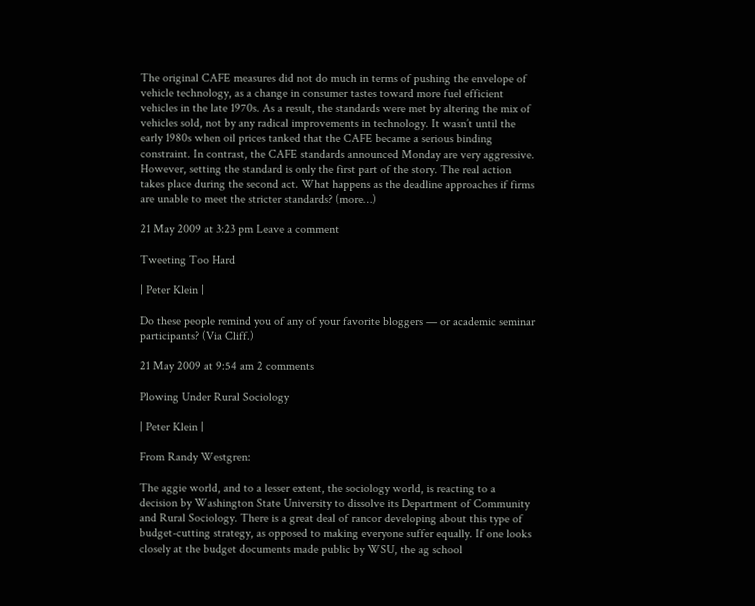The original CAFE measures did not do much in terms of pushing the envelope of vehicle technology, as a change in consumer tastes toward more fuel efficient vehicles in the late 1970s. As a result, the standards were met by altering the mix of vehicles sold, not by any radical improvements in technology. It wasn’t until the early 1980s when oil prices tanked that the CAFE became a serious binding constraint. In contrast, the CAFE standards announced Monday are very aggressive. However, setting the standard is only the first part of the story. The real action takes place during the second act. What happens as the deadline approaches if firms are unable to meet the stricter standards? (more…)

21 May 2009 at 3:23 pm Leave a comment

Tweeting Too Hard

| Peter Klein |

Do these people remind you of any of your favorite bloggers — or academic seminar participants? (Via Cliff.)

21 May 2009 at 9:54 am 2 comments

Plowing Under Rural Sociology

| Peter Klein |

From Randy Westgren:

The aggie world, and to a lesser extent, the sociology world, is reacting to a decision by Washington State University to dissolve its Department of Community and Rural Sociology. There is a great deal of rancor developing about this type of budget-cutting strategy, as opposed to making everyone suffer equally. If one looks closely at the budget documents made public by WSU, the ag school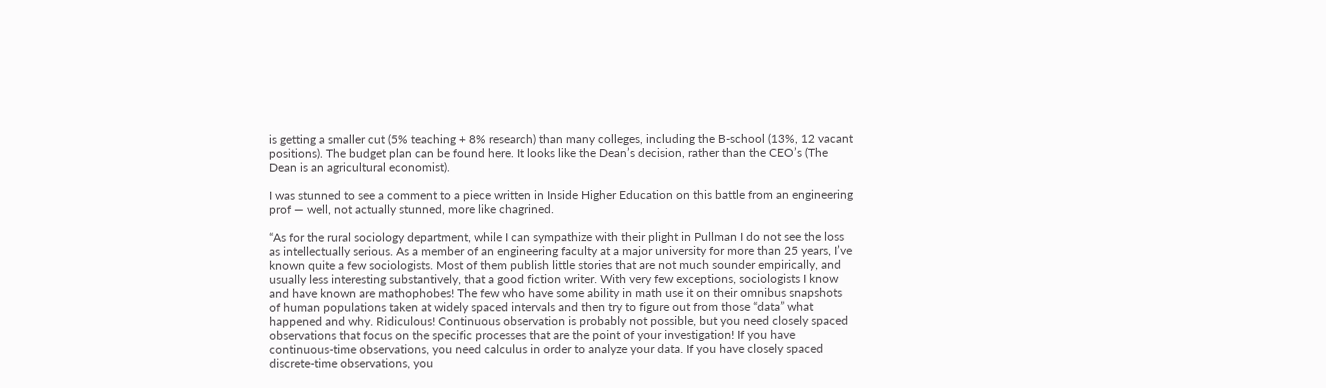is getting a smaller cut (5% teaching + 8% research) than many colleges, including the B-school (13%, 12 vacant positions). The budget plan can be found here. It looks like the Dean’s decision, rather than the CEO’s (The Dean is an agricultural economist).

I was stunned to see a comment to a piece written in Inside Higher Education on this battle from an engineering prof — well, not actually stunned, more like chagrined.

“As for the rural sociology department, while I can sympathize with their plight in Pullman I do not see the loss as intellectually serious. As a member of an engineering faculty at a major university for more than 25 years, I’ve known quite a few sociologists. Most of them publish little stories that are not much sounder empirically, and usually less interesting substantively, that a good fiction writer. With very few exceptions, sociologists I know and have known are mathophobes! The few who have some ability in math use it on their omnibus snapshots of human populations taken at widely spaced intervals and then try to figure out from those “data” what happened and why. Ridiculous! Continuous observation is probably not possible, but you need closely spaced observations that focus on the specific processes that are the point of your investigation! If you have continuous-time observations, you need calculus in order to analyze your data. If you have closely spaced discrete-time observations, you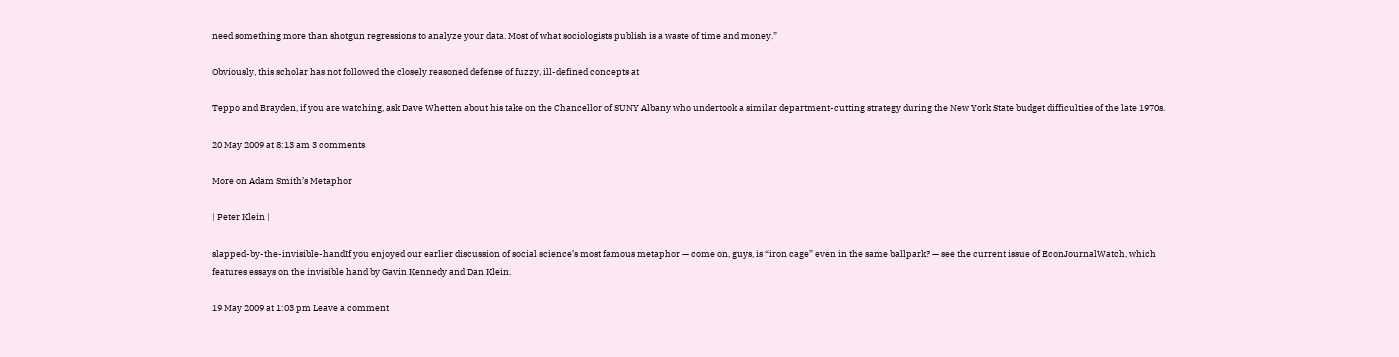need something more than shotgun regressions to analyze your data. Most of what sociologists publish is a waste of time and money.”

Obviously, this scholar has not followed the closely reasoned defense of fuzzy, ill-defined concepts at

Teppo and Brayden, if you are watching, ask Dave Whetten about his take on the Chancellor of SUNY Albany who undertook a similar department-cutting strategy during the New York State budget difficulties of the late 1970s.

20 May 2009 at 8:13 am 3 comments

More on Adam Smith’s Metaphor

| Peter Klein |

slapped-by-the-invisible-handIf you enjoyed our earlier discussion of social science’s most famous metaphor — come on, guys, is “iron cage” even in the same ballpark? — see the current issue of EconJournalWatch, which features essays on the invisible hand by Gavin Kennedy and Dan Klein.

19 May 2009 at 1:03 pm Leave a comment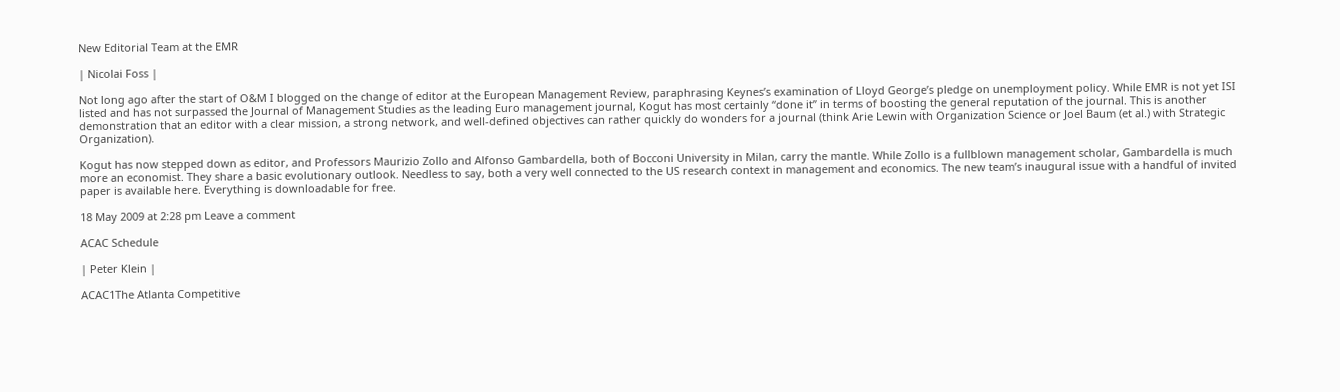New Editorial Team at the EMR

| Nicolai Foss |

Not long ago after the start of O&M I blogged on the change of editor at the European Management Review, paraphrasing Keynes’s examination of Lloyd George’s pledge on unemployment policy. While EMR is not yet ISI listed and has not surpassed the Journal of Management Studies as the leading Euro management journal, Kogut has most certainly “done it” in terms of boosting the general reputation of the journal. This is another demonstration that an editor with a clear mission, a strong network, and well-defined objectives can rather quickly do wonders for a journal (think Arie Lewin with Organization Science or Joel Baum (et al.) with Strategic Organization).

Kogut has now stepped down as editor, and Professors Maurizio Zollo and Alfonso Gambardella, both of Bocconi University in Milan, carry the mantle. While Zollo is a fullblown management scholar, Gambardella is much more an economist. They share a basic evolutionary outlook. Needless to say, both a very well connected to the US research context in management and economics. The new team’s inaugural issue with a handful of invited paper is available here. Everything is downloadable for free.

18 May 2009 at 2:28 pm Leave a comment

ACAC Schedule

| Peter Klein |

ACAC1The Atlanta Competitive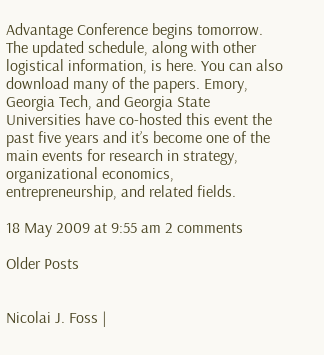Advantage Conference begins tomorrow. The updated schedule, along with other logistical information, is here. You can also download many of the papers. Emory, Georgia Tech, and Georgia State Universities have co-hosted this event the past five years and it’s become one of the main events for research in strategy, organizational economics, entrepreneurship, and related fields.

18 May 2009 at 9:55 am 2 comments

Older Posts


Nicolai J. Foss |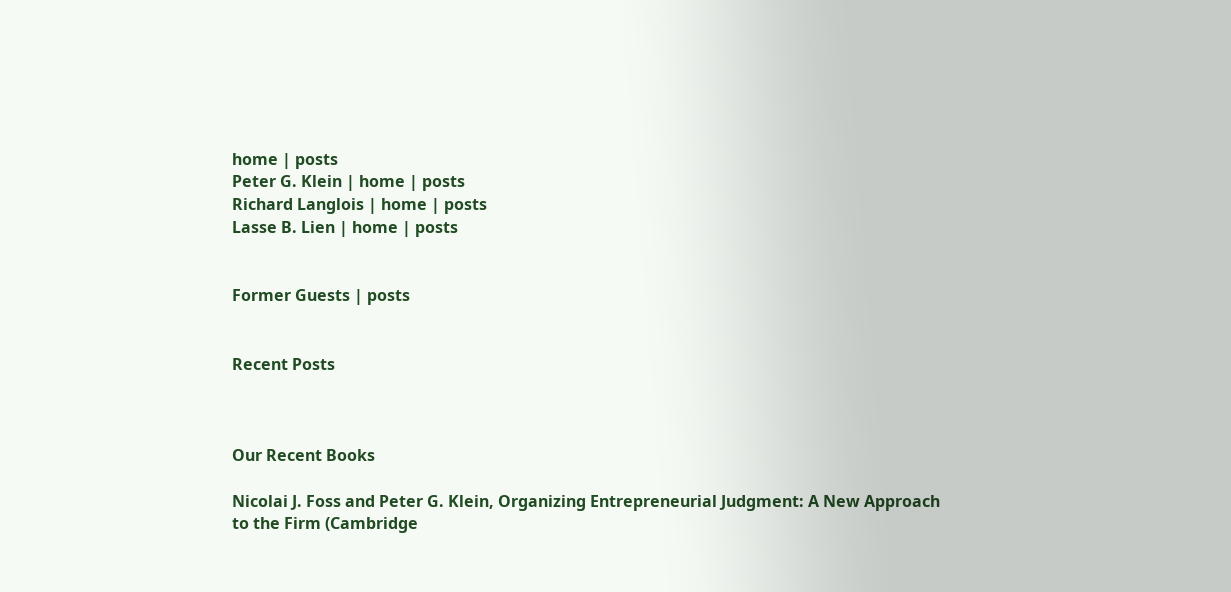home | posts
Peter G. Klein | home | posts
Richard Langlois | home | posts
Lasse B. Lien | home | posts


Former Guests | posts


Recent Posts



Our Recent Books

Nicolai J. Foss and Peter G. Klein, Organizing Entrepreneurial Judgment: A New Approach to the Firm (Cambridge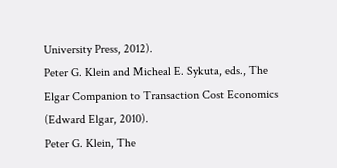University Press, 2012).
Peter G. Klein and Micheal E. Sykuta, eds., The Elgar Companion to Transaction Cost Economics (Edward Elgar, 2010).
Peter G. Klein, The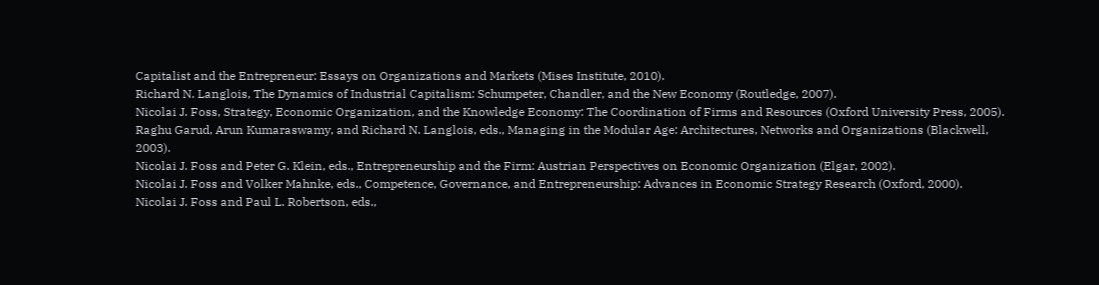Capitalist and the Entrepreneur: Essays on Organizations and Markets (Mises Institute, 2010).
Richard N. Langlois, The Dynamics of Industrial Capitalism: Schumpeter, Chandler, and the New Economy (Routledge, 2007).
Nicolai J. Foss, Strategy, Economic Organization, and the Knowledge Economy: The Coordination of Firms and Resources (Oxford University Press, 2005).
Raghu Garud, Arun Kumaraswamy, and Richard N. Langlois, eds., Managing in the Modular Age: Architectures, Networks and Organizations (Blackwell, 2003).
Nicolai J. Foss and Peter G. Klein, eds., Entrepreneurship and the Firm: Austrian Perspectives on Economic Organization (Elgar, 2002).
Nicolai J. Foss and Volker Mahnke, eds., Competence, Governance, and Entrepreneurship: Advances in Economic Strategy Research (Oxford, 2000).
Nicolai J. Foss and Paul L. Robertson, eds.,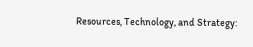Resources, Technology, and Strategy: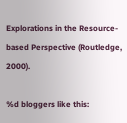Explorations in the Resource-based Perspective (Routledge, 2000).

%d bloggers like this: